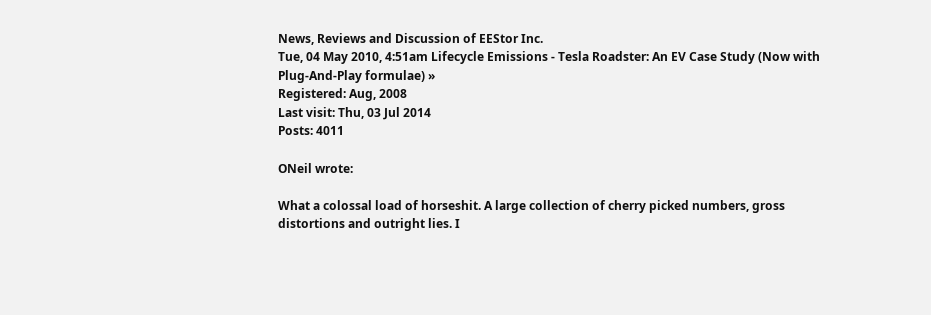News, Reviews and Discussion of EEStor Inc.
Tue, 04 May 2010, 4:51am Lifecycle Emissions - Tesla Roadster: An EV Case Study (Now with Plug-And-Play formulae) »
Registered: Aug, 2008
Last visit: Thu, 03 Jul 2014
Posts: 4011

ONeil wrote:

What a colossal load of horseshit. A large collection of cherry picked numbers, gross distortions and outright lies. I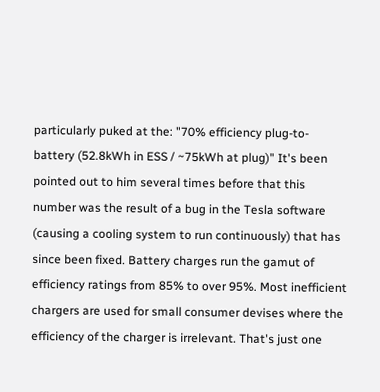particularly puked at the: "70% efficiency plug-to-battery (52.8kWh in ESS / ~75kWh at plug)" It's been pointed out to him several times before that this number was the result of a bug in the Tesla software (causing a cooling system to run continuously) that has since been fixed. Battery charges run the gamut of efficiency ratings from 85% to over 95%. Most inefficient chargers are used for small consumer devises where the efficiency of the charger is irrelevant. That's just one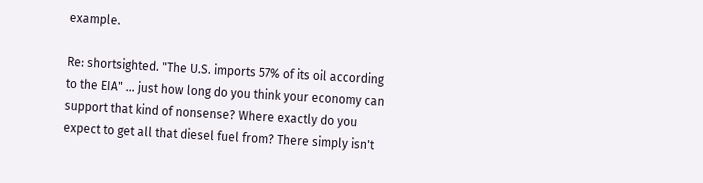example.

Re: shortsighted. "The U.S. imports 57% of its oil according to the EIA" ... just how long do you think your economy can support that kind of nonsense? Where exactly do you expect to get all that diesel fuel from? There simply isn't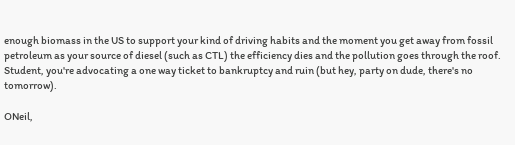enough biomass in the US to support your kind of driving habits and the moment you get away from fossil petroleum as your source of diesel (such as CTL) the efficiency dies and the pollution goes through the roof. Student, you're advocating a one way ticket to bankruptcy and ruin (but hey, party on dude, there's no tomorrow).

ONeil,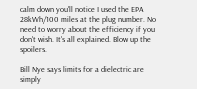calm down you'll notice I used the EPA 28kWh/100 miles at the plug number. No need to worry about the efficiency if you don't wish. It's all explained. Blow up the spoilers.

Bill Nye says limits for a dielectric are simply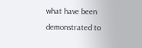what have been demonstrated to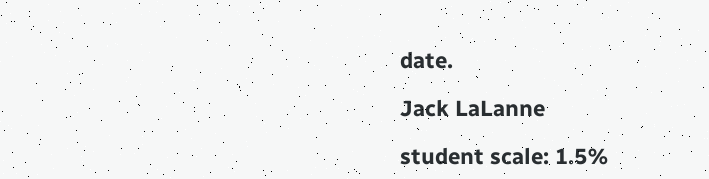date.

Jack LaLanne

student scale: 1.5%